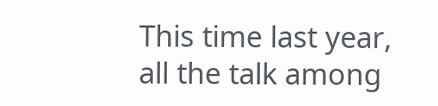This time last year, all the talk among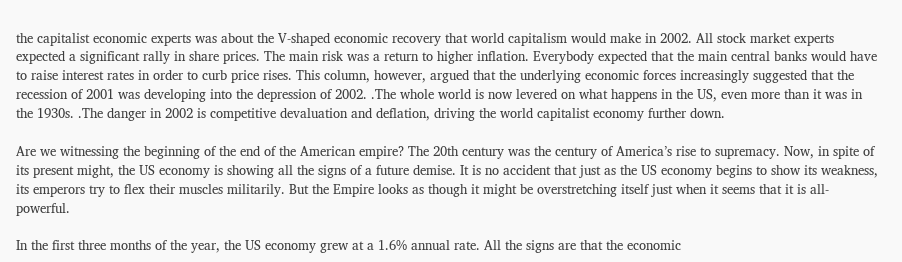the capitalist economic experts was about the V-shaped economic recovery that world capitalism would make in 2002. All stock market experts expected a significant rally in share prices. The main risk was a return to higher inflation. Everybody expected that the main central banks would have to raise interest rates in order to curb price rises. This column, however, argued that the underlying economic forces increasingly suggested that the recession of 2001 was developing into the depression of 2002. .The whole world is now levered on what happens in the US, even more than it was in the 1930s. .The danger in 2002 is competitive devaluation and deflation, driving the world capitalist economy further down.

Are we witnessing the beginning of the end of the American empire? The 20th century was the century of America’s rise to supremacy. Now, in spite of its present might, the US economy is showing all the signs of a future demise. It is no accident that just as the US economy begins to show its weakness, its emperors try to flex their muscles militarily. But the Empire looks as though it might be overstretching itself just when it seems that it is all-powerful.

In the first three months of the year, the US economy grew at a 1.6% annual rate. All the signs are that the economic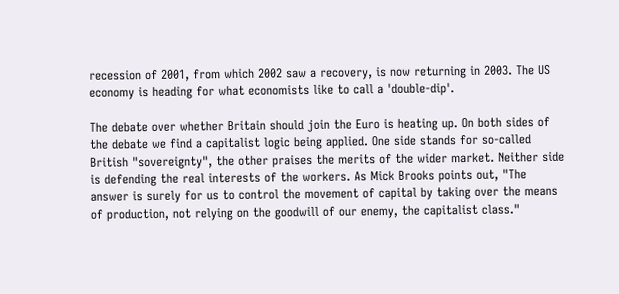recession of 2001, from which 2002 saw a recovery, is now returning in 2003. The US economy is heading for what economists like to call a 'double-dip'.

The debate over whether Britain should join the Euro is heating up. On both sides of the debate we find a capitalist logic being applied. One side stands for so-called British "sovereignty", the other praises the merits of the wider market. Neither side is defending the real interests of the workers. As Mick Brooks points out, "The answer is surely for us to control the movement of capital by taking over the means of production, not relying on the goodwill of our enemy, the capitalist class."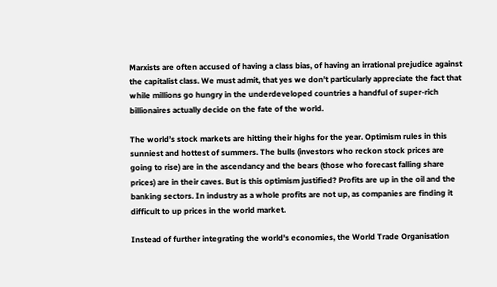Marxists are often accused of having a class bias, of having an irrational prejudice against the capitalist class. We must admit, that yes we don't particularly appreciate the fact that while millions go hungry in the underdeveloped countries a handful of super-rich billionaires actually decide on the fate of the world.

The world’s stock markets are hitting their highs for the year. Optimism rules in this sunniest and hottest of summers. The bulls (investors who reckon stock prices are going to rise) are in the ascendancy and the bears (those who forecast falling share prices) are in their caves. But is this optimism justified? Profits are up in the oil and the banking sectors. In industry as a whole profits are not up, as companies are finding it difficult to up prices in the world market.

Instead of further integrating the world's economies, the World Trade Organisation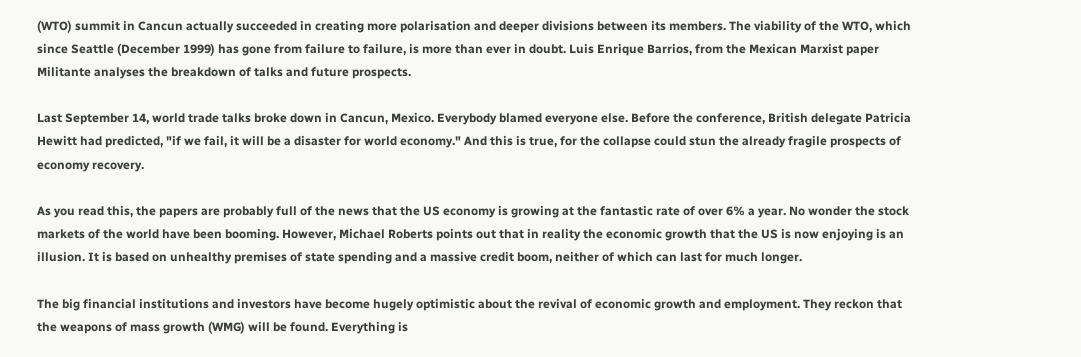(WTO) summit in Cancun actually succeeded in creating more polarisation and deeper divisions between its members. The viability of the WTO, which since Seattle (December 1999) has gone from failure to failure, is more than ever in doubt. Luis Enrique Barrios, from the Mexican Marxist paper Militante analyses the breakdown of talks and future prospects.

Last September 14, world trade talks broke down in Cancun, Mexico. Everybody blamed everyone else. Before the conference, British delegate Patricia Hewitt had predicted, "if we fail, it will be a disaster for world economy." And this is true, for the collapse could stun the already fragile prospects of economy recovery.

As you read this, the papers are probably full of the news that the US economy is growing at the fantastic rate of over 6% a year. No wonder the stock markets of the world have been booming. However, Michael Roberts points out that in reality the economic growth that the US is now enjoying is an illusion. It is based on unhealthy premises of state spending and a massive credit boom, neither of which can last for much longer.

The big financial institutions and investors have become hugely optimistic about the revival of economic growth and employment. They reckon that the weapons of mass growth (WMG) will be found. Everything is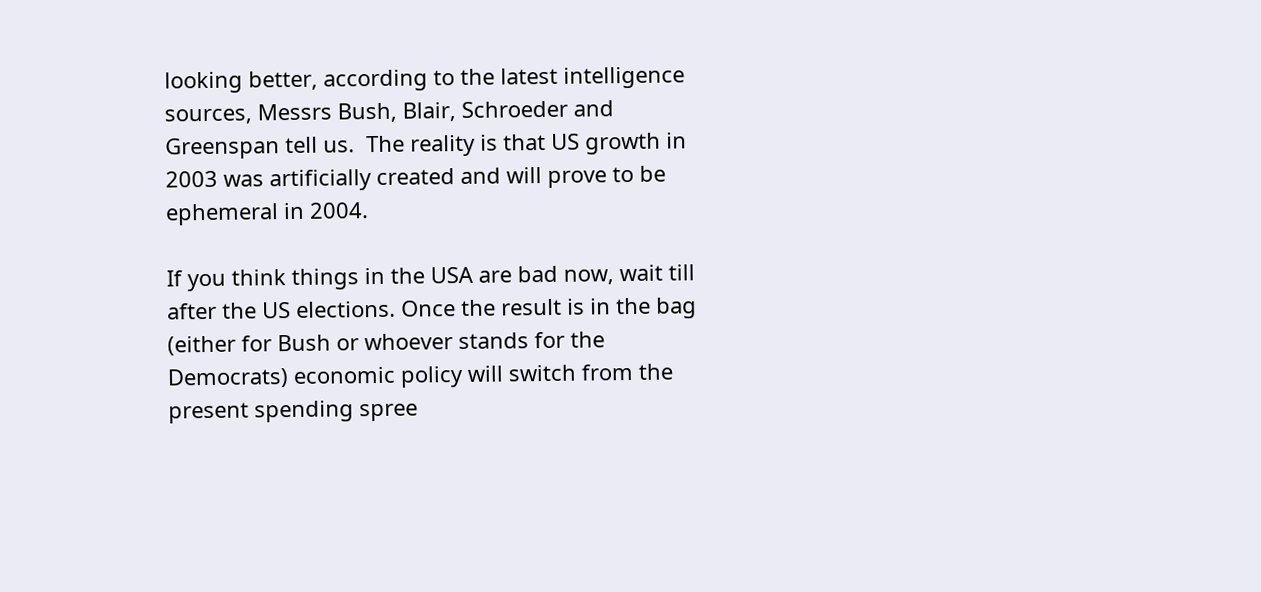looking better, according to the latest intelligence sources, Messrs Bush, Blair, Schroeder and Greenspan tell us.  The reality is that US growth in 2003 was artificially created and will prove to be ephemeral in 2004.

If you think things in the USA are bad now, wait till after the US elections. Once the result is in the bag (either for Bush or whoever stands for the Democrats) economic policy will switch from the present spending spree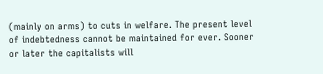(mainly on arms) to cuts in welfare. The present level of indebtedness cannot be maintained for ever. Sooner or later the capitalists will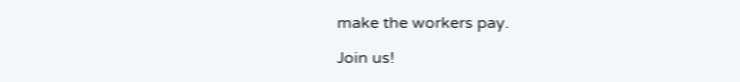make the workers pay.

Join us!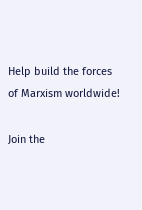Help build the forces of Marxism worldwide!

Join the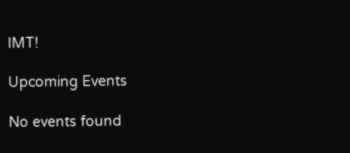IMT!

Upcoming Events

No events found